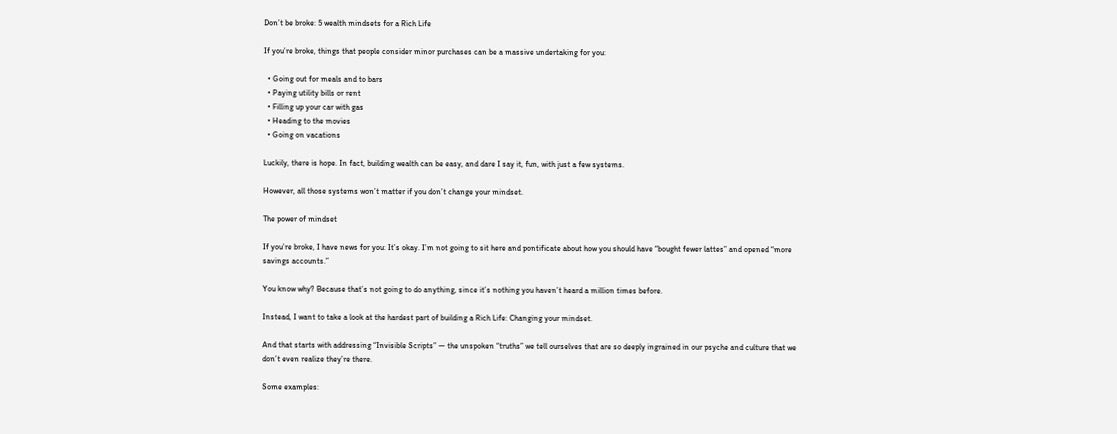Don’t be broke: 5 wealth mindsets for a Rich Life

If you’re broke, things that people consider minor purchases can be a massive undertaking for you:

  • Going out for meals and to bars
  • Paying utility bills or rent
  • Filling up your car with gas
  • Heading to the movies
  • Going on vacations

Luckily, there is hope. In fact, building wealth can be easy, and dare I say it, fun, with just a few systems.

However, all those systems won’t matter if you don’t change your mindset.

The power of mindset

If you’re broke, I have news for you: It’s okay. I’m not going to sit here and pontificate about how you should have “bought fewer lattes” and opened “more savings accounts.”

You know why? Because that’s not going to do anything, since it’s nothing you haven’t heard a million times before.

Instead, I want to take a look at the hardest part of building a Rich Life: Changing your mindset.

And that starts with addressing “Invisible Scripts” — the unspoken “truths” we tell ourselves that are so deeply ingrained in our psyche and culture that we don’t even realize they’re there.

Some examples: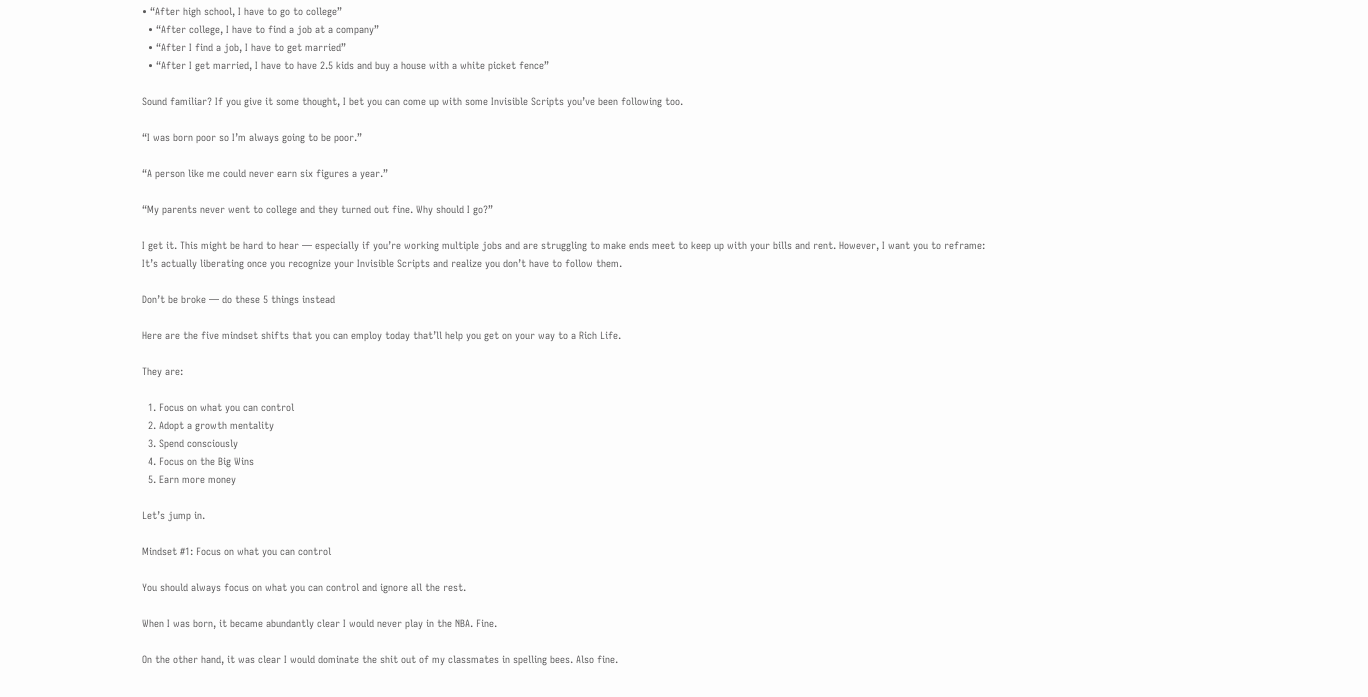• “After high school, I have to go to college”
  • “After college, I have to find a job at a company”
  • “After I find a job, I have to get married”
  • “After I get married, I have to have 2.5 kids and buy a house with a white picket fence”

Sound familiar? If you give it some thought, I bet you can come up with some Invisible Scripts you’ve been following too.

“I was born poor so I’m always going to be poor.”

“A person like me could never earn six figures a year.”

“My parents never went to college and they turned out fine. Why should I go?”

I get it. This might be hard to hear — especially if you’re working multiple jobs and are struggling to make ends meet to keep up with your bills and rent. However, I want you to reframe: It’s actually liberating once you recognize your Invisible Scripts and realize you don’t have to follow them.

Don’t be broke — do these 5 things instead

Here are the five mindset shifts that you can employ today that’ll help you get on your way to a Rich Life.

They are:

  1. Focus on what you can control
  2. Adopt a growth mentality
  3. Spend consciously
  4. Focus on the Big Wins
  5. Earn more money

Let’s jump in.

Mindset #1: Focus on what you can control

You should always focus on what you can control and ignore all the rest.

When I was born, it became abundantly clear I would never play in the NBA. Fine.

On the other hand, it was clear I would dominate the shit out of my classmates in spelling bees. Also fine.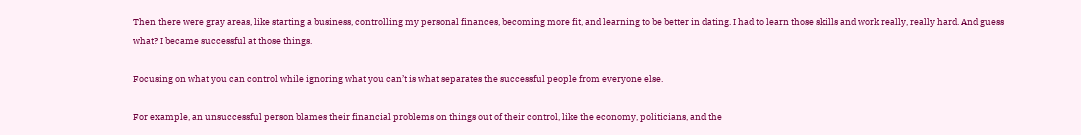Then there were gray areas, like starting a business, controlling my personal finances, becoming more fit, and learning to be better in dating. I had to learn those skills and work really, really hard. And guess what? I became successful at those things.

Focusing on what you can control while ignoring what you can’t is what separates the successful people from everyone else.

For example, an unsuccessful person blames their financial problems on things out of their control, like the economy, politicians, and the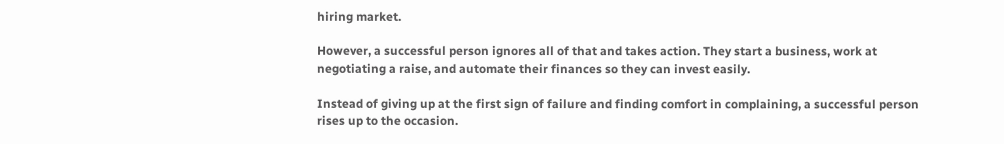hiring market.

However, a successful person ignores all of that and takes action. They start a business, work at negotiating a raise, and automate their finances so they can invest easily.

Instead of giving up at the first sign of failure and finding comfort in complaining, a successful person rises up to the occasion.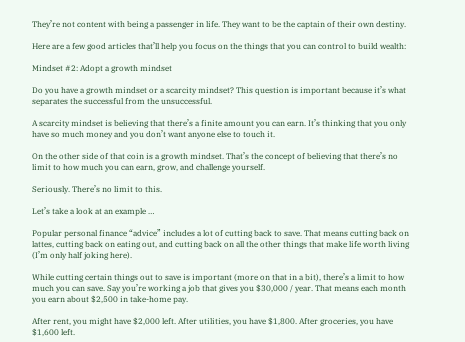They’re not content with being a passenger in life. They want to be the captain of their own destiny.

Here are a few good articles that’ll help you focus on the things that you can control to build wealth:

Mindset #2: Adopt a growth mindset

Do you have a growth mindset or a scarcity mindset? This question is important because it’s what separates the successful from the unsuccessful.

A scarcity mindset is believing that there’s a finite amount you can earn. It’s thinking that you only have so much money and you don’t want anyone else to touch it.

On the other side of that coin is a growth mindset. That’s the concept of believing that there’s no limit to how much you can earn, grow, and challenge yourself.

Seriously. There’s no limit to this.

Let’s take a look at an example …

Popular personal finance “advice” includes a lot of cutting back to save. That means cutting back on lattes, cutting back on eating out, and cutting back on all the other things that make life worth living (I’m only half joking here).

While cutting certain things out to save is important (more on that in a bit), there’s a limit to how much you can save. Say you’re working a job that gives you $30,000 / year. That means each month you earn about $2,500 in take-home pay.

After rent, you might have $2,000 left. After utilities, you have $1,800. After groceries, you have $1,600 left.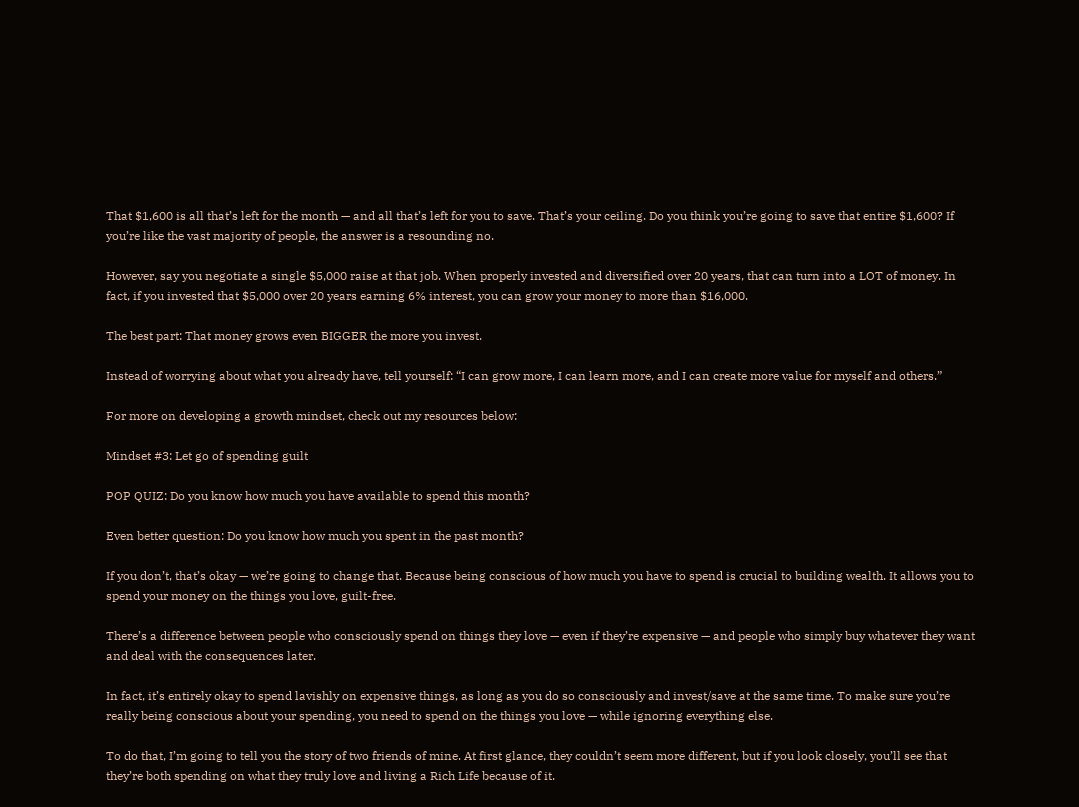That $1,600 is all that’s left for the month — and all that’s left for you to save. That’s your ceiling. Do you think you’re going to save that entire $1,600? If you’re like the vast majority of people, the answer is a resounding no.

However, say you negotiate a single $5,000 raise at that job. When properly invested and diversified over 20 years, that can turn into a LOT of money. In fact, if you invested that $5,000 over 20 years earning 6% interest, you can grow your money to more than $16,000.

The best part: That money grows even BIGGER the more you invest.

Instead of worrying about what you already have, tell yourself: “I can grow more, I can learn more, and I can create more value for myself and others.”

For more on developing a growth mindset, check out my resources below:

Mindset #3: Let go of spending guilt

POP QUIZ: Do you know how much you have available to spend this month?

Even better question: Do you know how much you spent in the past month?

If you don’t, that’s okay — we’re going to change that. Because being conscious of how much you have to spend is crucial to building wealth. It allows you to spend your money on the things you love, guilt-free.

There’s a difference between people who consciously spend on things they love — even if they’re expensive — and people who simply buy whatever they want and deal with the consequences later.

In fact, it’s entirely okay to spend lavishly on expensive things, as long as you do so consciously and invest/save at the same time. To make sure you’re really being conscious about your spending, you need to spend on the things you love — while ignoring everything else.

To do that, I’m going to tell you the story of two friends of mine. At first glance, they couldn’t seem more different, but if you look closely, you’ll see that they’re both spending on what they truly love and living a Rich Life because of it.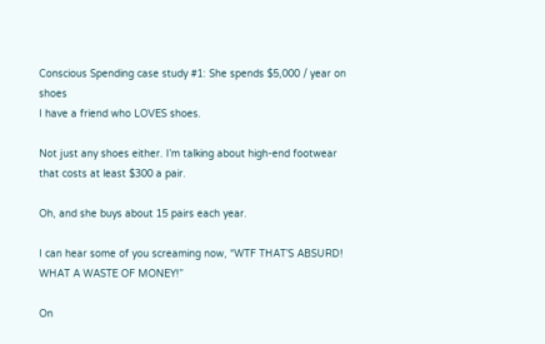Conscious Spending case study #1: She spends $5,000 / year on shoes
I have a friend who LOVES shoes.

Not just any shoes either. I’m talking about high-end footwear that costs at least $300 a pair.

Oh, and she buys about 15 pairs each year.

I can hear some of you screaming now, “WTF THAT’S ABSURD! WHAT A WASTE OF MONEY!”

On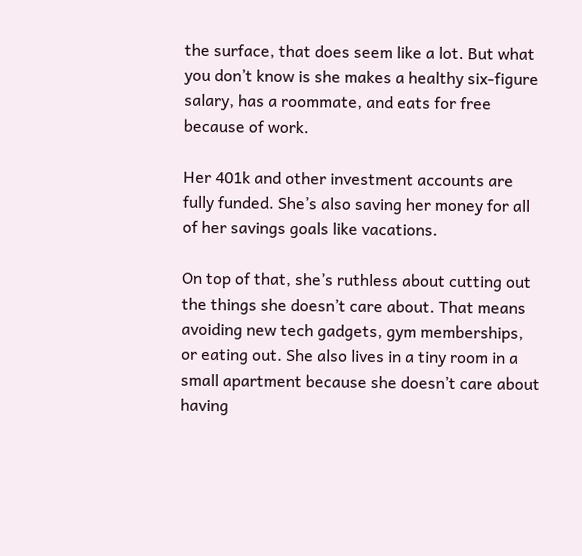the surface, that does seem like a lot. But what you don’t know is she makes a healthy six-figure salary, has a roommate, and eats for free because of work.

Her 401k and other investment accounts are fully funded. She’s also saving her money for all of her savings goals like vacations.

On top of that, she’s ruthless about cutting out the things she doesn’t care about. That means avoiding new tech gadgets, gym memberships, or eating out. She also lives in a tiny room in a small apartment because she doesn’t care about having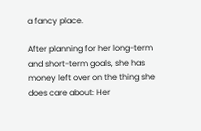a fancy place.

After planning for her long-term and short-term goals, she has money left over on the thing she does care about: Her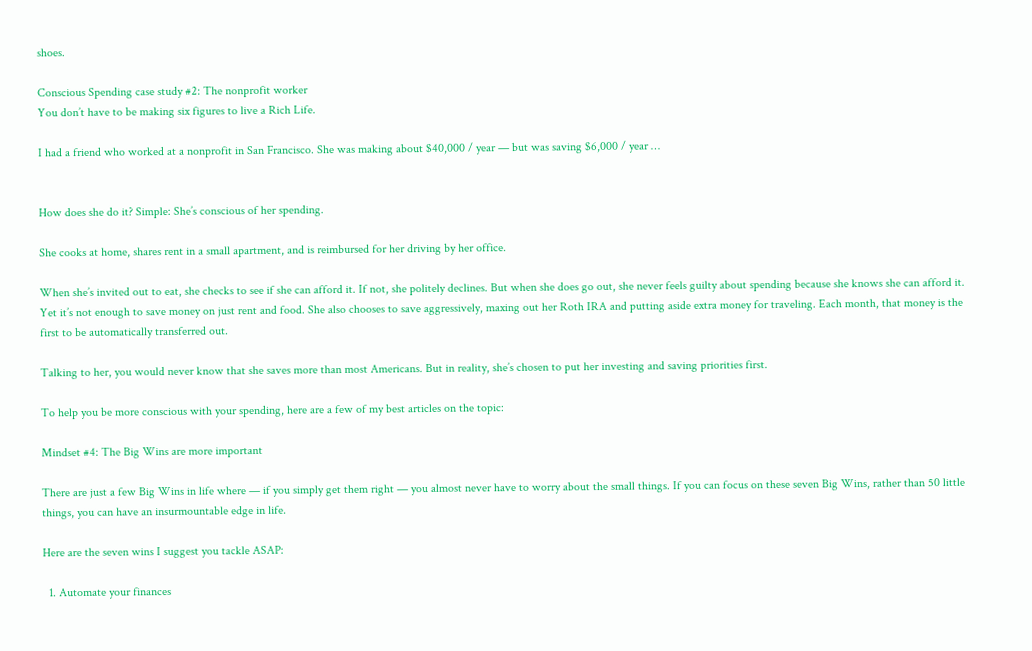shoes.

Conscious Spending case study #2: The nonprofit worker
You don’t have to be making six figures to live a Rich Life.

I had a friend who worked at a nonprofit in San Francisco. She was making about $40,000 / year — but was saving $6,000 / year …


How does she do it? Simple: She’s conscious of her spending.

She cooks at home, shares rent in a small apartment, and is reimbursed for her driving by her office.

When she’s invited out to eat, she checks to see if she can afford it. If not, she politely declines. But when she does go out, she never feels guilty about spending because she knows she can afford it. Yet it’s not enough to save money on just rent and food. She also chooses to save aggressively, maxing out her Roth IRA and putting aside extra money for traveling. Each month, that money is the first to be automatically transferred out.

Talking to her, you would never know that she saves more than most Americans. But in reality, she’s chosen to put her investing and saving priorities first.

To help you be more conscious with your spending, here are a few of my best articles on the topic:

Mindset #4: The Big Wins are more important

There are just a few Big Wins in life where — if you simply get them right — you almost never have to worry about the small things. If you can focus on these seven Big Wins, rather than 50 little things, you can have an insurmountable edge in life.

Here are the seven wins I suggest you tackle ASAP:

  1. Automate your finances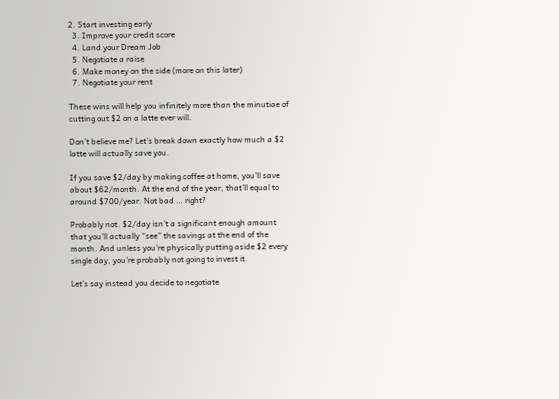2. Start investing early
  3. Improve your credit score
  4. Land your Dream Job
  5. Negotiate a raise
  6. Make money on the side (more on this later)
  7. Negotiate your rent

These wins will help you infinitely more than the minutiae of cutting out $2 on a latte ever will.

Don’t believe me? Let’s break down exactly how much a $2 latte will actually save you.

If you save $2/day by making coffee at home, you’ll save about $62/month. At the end of the year, that’ll equal to around $700/year. Not bad … right?

Probably not. $2/day isn’t a significant enough amount that you’ll actually “see” the savings at the end of the month. And unless you’re physically putting aside $2 every single day, you’re probably not going to invest it.

Let’s say instead you decide to negotiate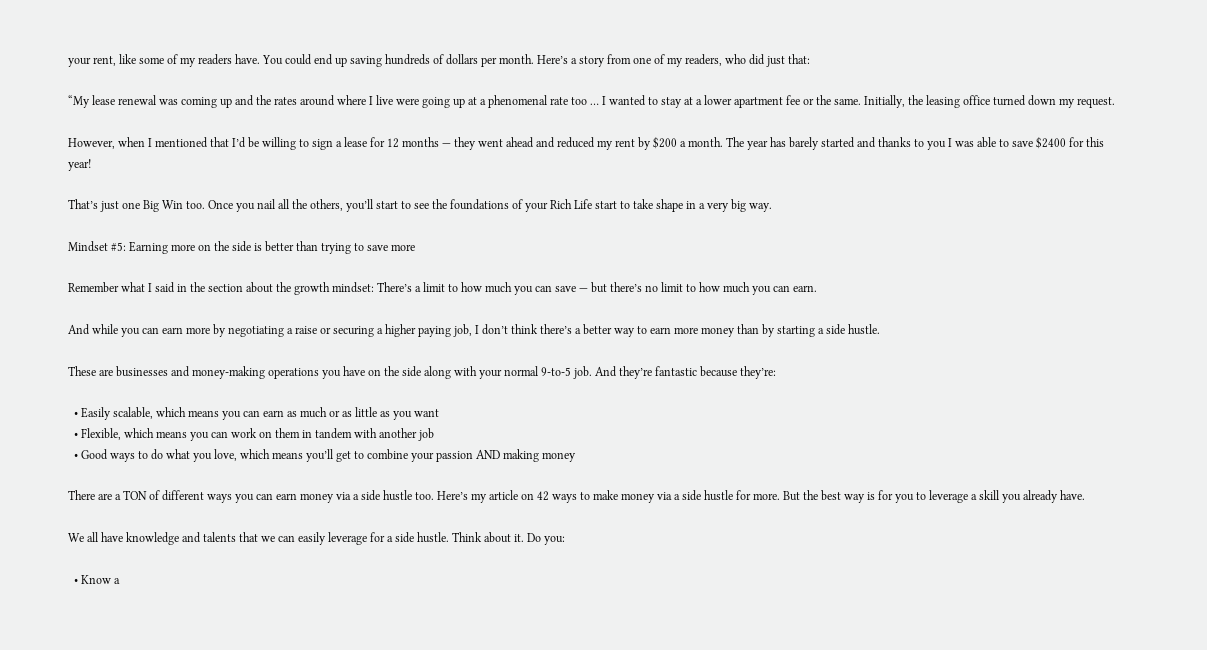your rent, like some of my readers have. You could end up saving hundreds of dollars per month. Here’s a story from one of my readers, who did just that:

“My lease renewal was coming up and the rates around where I live were going up at a phenomenal rate too … I wanted to stay at a lower apartment fee or the same. Initially, the leasing office turned down my request.

However, when I mentioned that I’d be willing to sign a lease for 12 months — they went ahead and reduced my rent by $200 a month. The year has barely started and thanks to you I was able to save $2400 for this year!

That’s just one Big Win too. Once you nail all the others, you’ll start to see the foundations of your Rich Life start to take shape in a very big way.

Mindset #5: Earning more on the side is better than trying to save more

Remember what I said in the section about the growth mindset: There’s a limit to how much you can save — but there’s no limit to how much you can earn.

And while you can earn more by negotiating a raise or securing a higher paying job, I don’t think there’s a better way to earn more money than by starting a side hustle.

These are businesses and money-making operations you have on the side along with your normal 9-to-5 job. And they’re fantastic because they’re:

  • Easily scalable, which means you can earn as much or as little as you want
  • Flexible, which means you can work on them in tandem with another job
  • Good ways to do what you love, which means you’ll get to combine your passion AND making money

There are a TON of different ways you can earn money via a side hustle too. Here’s my article on 42 ways to make money via a side hustle for more. But the best way is for you to leverage a skill you already have.

We all have knowledge and talents that we can easily leverage for a side hustle. Think about it. Do you:

  • Know a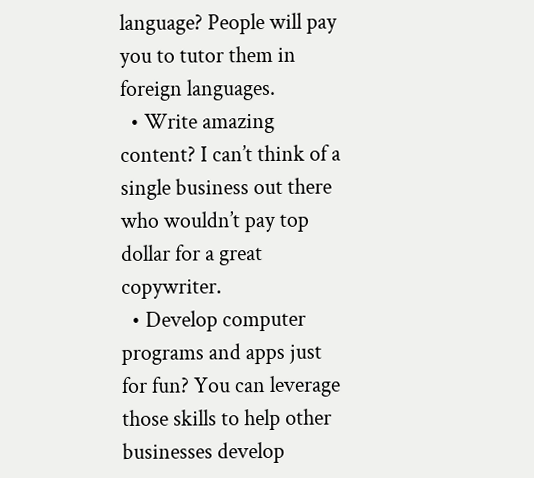language? People will pay you to tutor them in foreign languages.
  • Write amazing content? I can’t think of a single business out there who wouldn’t pay top dollar for a great copywriter.
  • Develop computer programs and apps just for fun? You can leverage those skills to help other businesses develop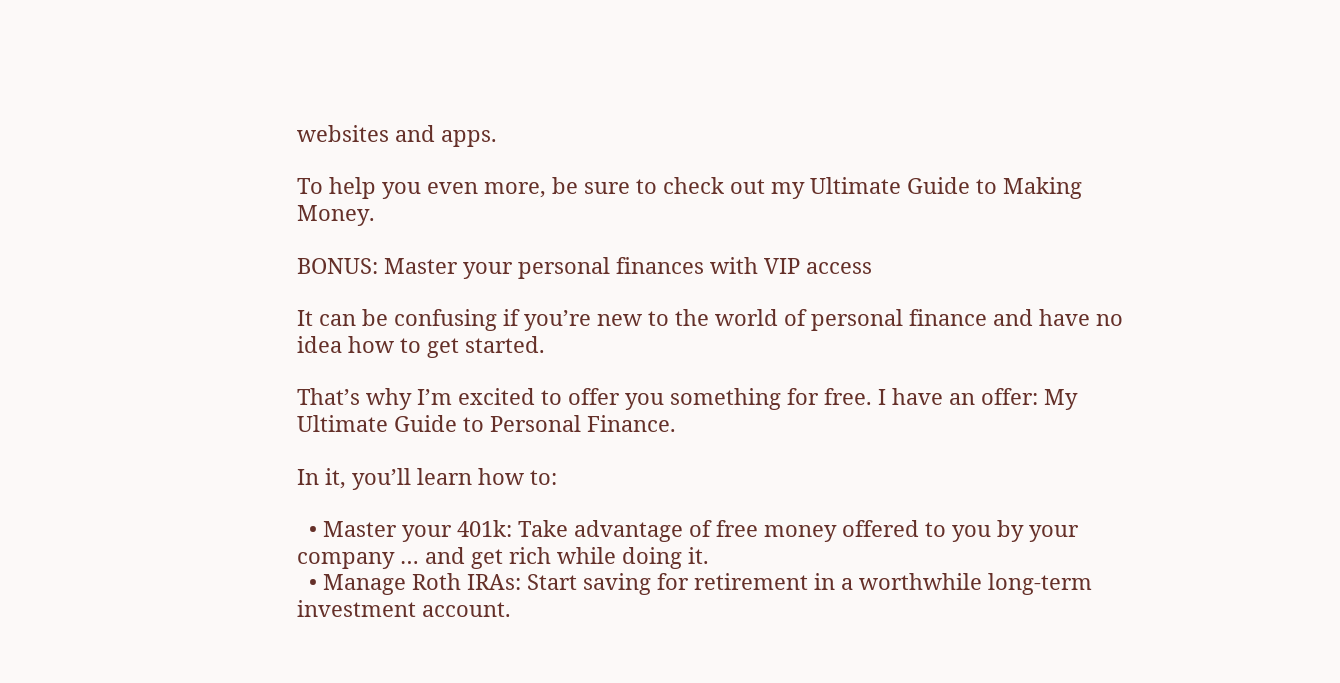websites and apps.

To help you even more, be sure to check out my Ultimate Guide to Making Money.

BONUS: Master your personal finances with VIP access

It can be confusing if you’re new to the world of personal finance and have no idea how to get started.

That’s why I’m excited to offer you something for free. I have an offer: My Ultimate Guide to Personal Finance.

In it, you’ll learn how to:

  • Master your 401k: Take advantage of free money offered to you by your company … and get rich while doing it.
  • Manage Roth IRAs: Start saving for retirement in a worthwhile long-term investment account.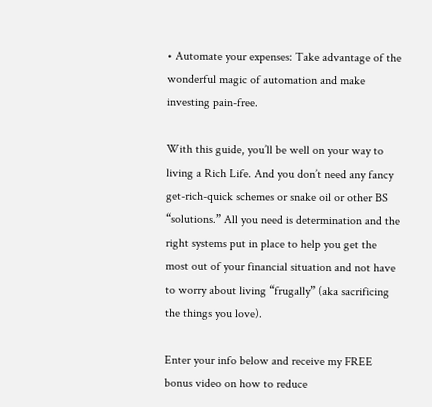• Automate your expenses: Take advantage of the wonderful magic of automation and make investing pain-free.

With this guide, you’ll be well on your way to living a Rich Life. And you don’t need any fancy get-rich-quick schemes or snake oil or other BS “solutions.” All you need is determination and the right systems put in place to help you get the most out of your financial situation and not have to worry about living “frugally” (aka sacrificing the things you love).

Enter your info below and receive my FREE bonus video on how to reduce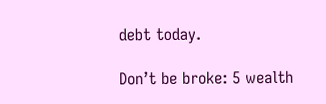debt today.

Don’t be broke: 5 wealth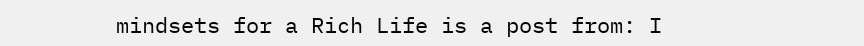mindsets for a Rich Life is a post from: I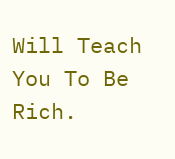Will Teach You To Be Rich.